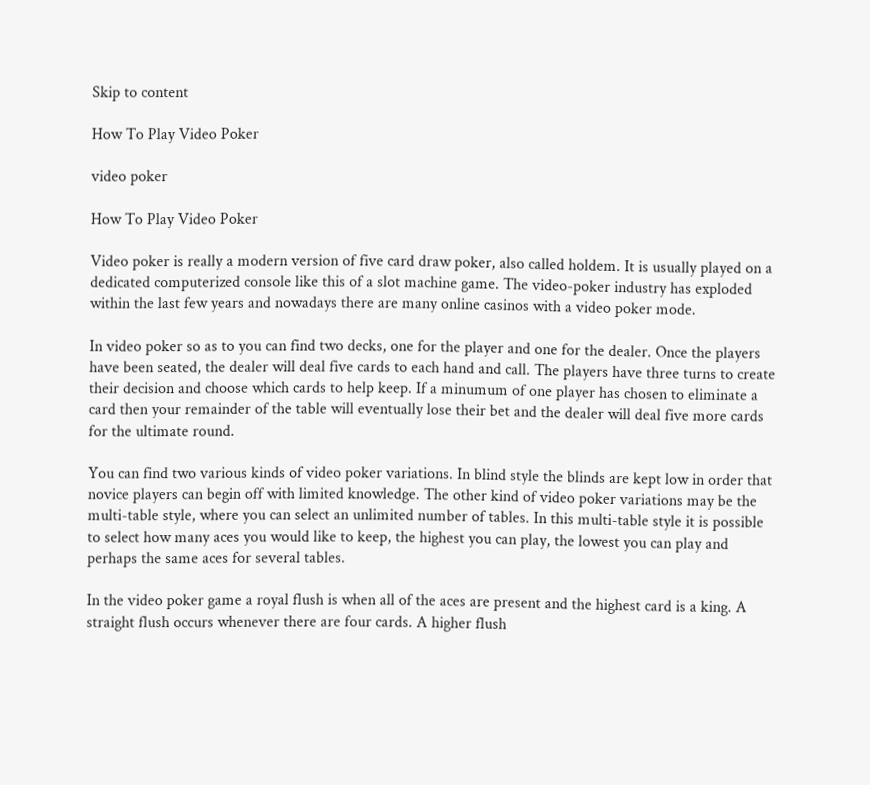Skip to content

How To Play Video Poker

video poker

How To Play Video Poker

Video poker is really a modern version of five card draw poker, also called holdem. It is usually played on a dedicated computerized console like this of a slot machine game. The video-poker industry has exploded within the last few years and nowadays there are many online casinos with a video poker mode.

In video poker so as to you can find two decks, one for the player and one for the dealer. Once the players have been seated, the dealer will deal five cards to each hand and call. The players have three turns to create their decision and choose which cards to help keep. If a minumum of one player has chosen to eliminate a card then your remainder of the table will eventually lose their bet and the dealer will deal five more cards for the ultimate round.

You can find two various kinds of video poker variations. In blind style the blinds are kept low in order that novice players can begin off with limited knowledge. The other kind of video poker variations may be the multi-table style, where you can select an unlimited number of tables. In this multi-table style it is possible to select how many aces you would like to keep, the highest you can play, the lowest you can play and perhaps the same aces for several tables.

In the video poker game a royal flush is when all of the aces are present and the highest card is a king. A straight flush occurs whenever there are four cards. A higher flush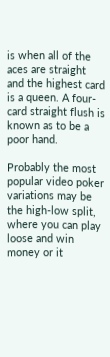is when all of the aces are straight and the highest card is a queen. A four-card straight flush is known as to be a poor hand.

Probably the most popular video poker variations may be the high-low split, where you can play loose and win money or it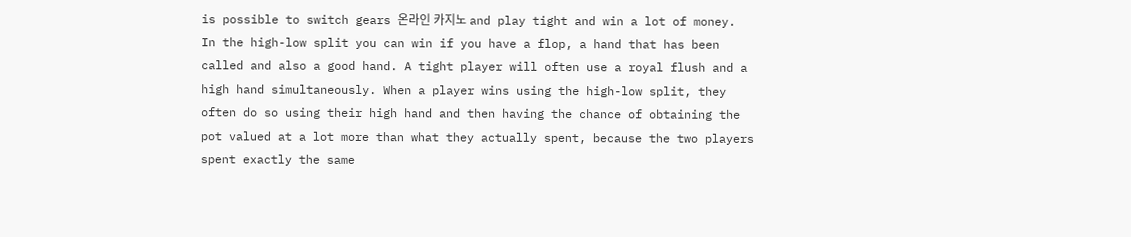is possible to switch gears 온라인 카지노 and play tight and win a lot of money. In the high-low split you can win if you have a flop, a hand that has been called and also a good hand. A tight player will often use a royal flush and a high hand simultaneously. When a player wins using the high-low split, they often do so using their high hand and then having the chance of obtaining the pot valued at a lot more than what they actually spent, because the two players spent exactly the same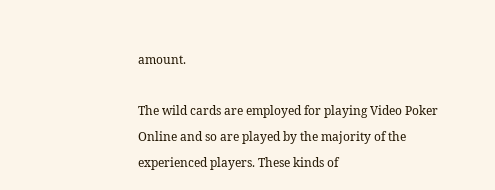amount.

The wild cards are employed for playing Video Poker Online and so are played by the majority of the experienced players. These kinds of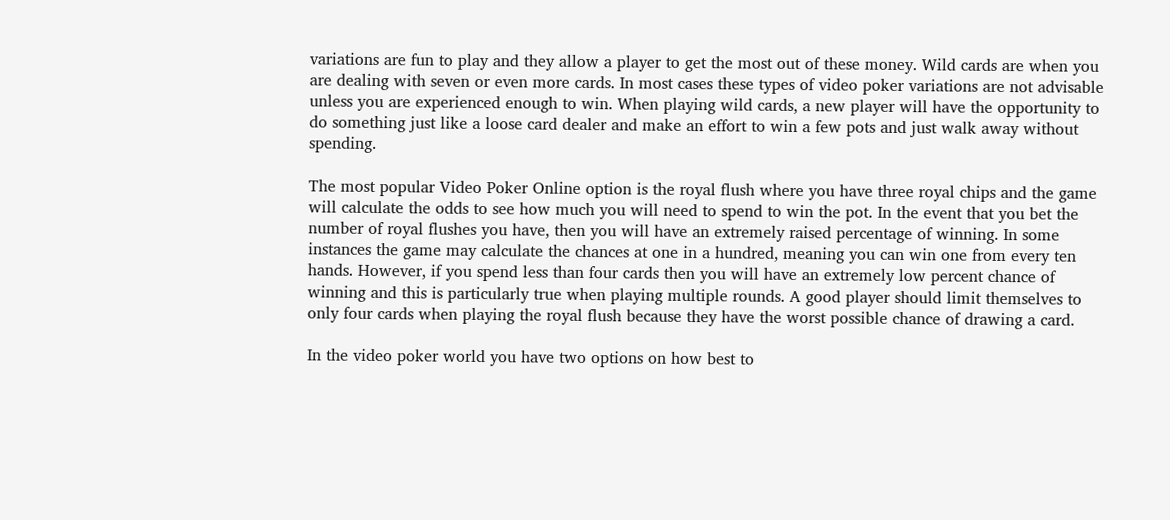variations are fun to play and they allow a player to get the most out of these money. Wild cards are when you are dealing with seven or even more cards. In most cases these types of video poker variations are not advisable unless you are experienced enough to win. When playing wild cards, a new player will have the opportunity to do something just like a loose card dealer and make an effort to win a few pots and just walk away without spending.

The most popular Video Poker Online option is the royal flush where you have three royal chips and the game will calculate the odds to see how much you will need to spend to win the pot. In the event that you bet the number of royal flushes you have, then you will have an extremely raised percentage of winning. In some instances the game may calculate the chances at one in a hundred, meaning you can win one from every ten hands. However, if you spend less than four cards then you will have an extremely low percent chance of winning and this is particularly true when playing multiple rounds. A good player should limit themselves to only four cards when playing the royal flush because they have the worst possible chance of drawing a card.

In the video poker world you have two options on how best to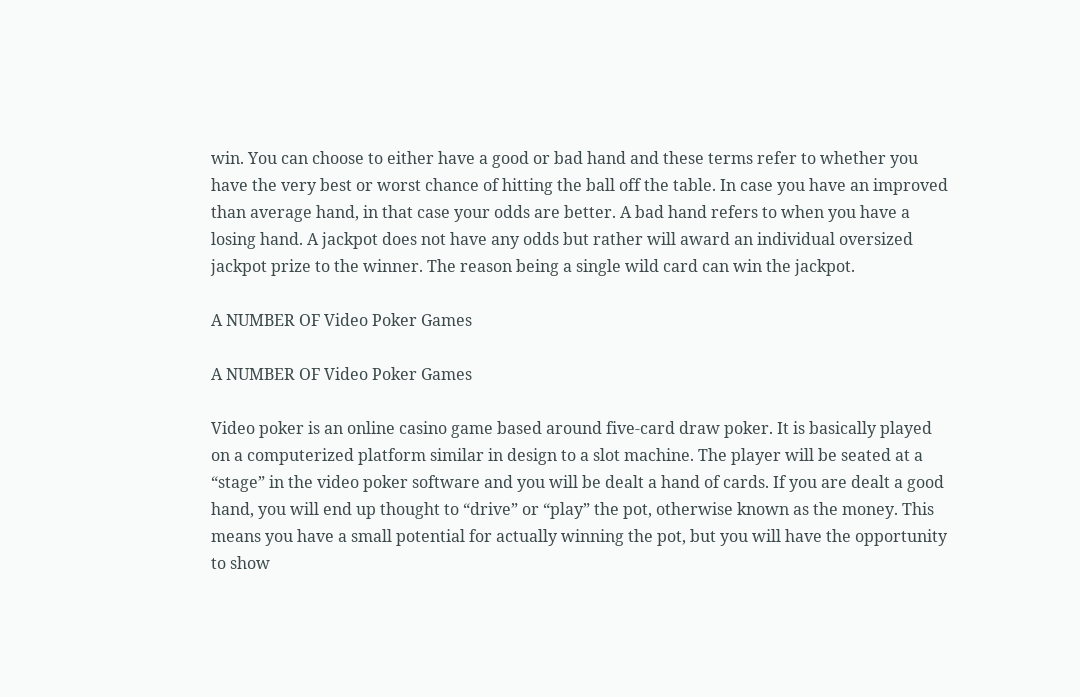win. You can choose to either have a good or bad hand and these terms refer to whether you have the very best or worst chance of hitting the ball off the table. In case you have an improved than average hand, in that case your odds are better. A bad hand refers to when you have a losing hand. A jackpot does not have any odds but rather will award an individual oversized jackpot prize to the winner. The reason being a single wild card can win the jackpot.

A NUMBER OF Video Poker Games

A NUMBER OF Video Poker Games

Video poker is an online casino game based around five-card draw poker. It is basically played on a computerized platform similar in design to a slot machine. The player will be seated at a “stage” in the video poker software and you will be dealt a hand of cards. If you are dealt a good hand, you will end up thought to “drive” or “play” the pot, otherwise known as the money. This means you have a small potential for actually winning the pot, but you will have the opportunity to show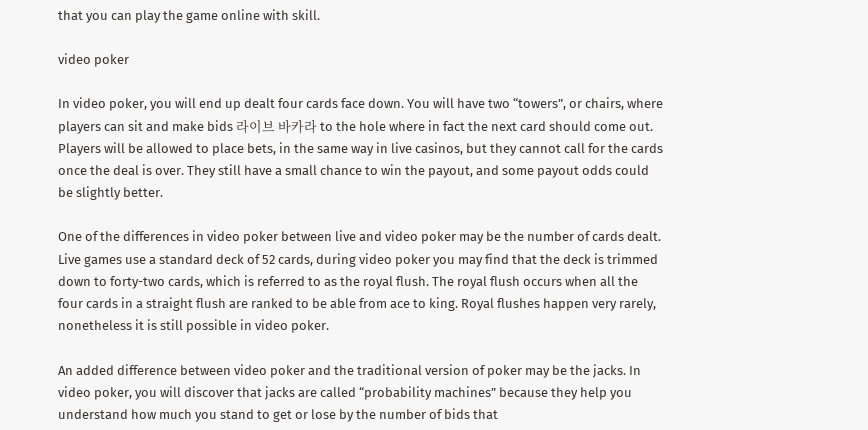that you can play the game online with skill.

video poker

In video poker, you will end up dealt four cards face down. You will have two “towers”, or chairs, where players can sit and make bids 라이브 바카라 to the hole where in fact the next card should come out. Players will be allowed to place bets, in the same way in live casinos, but they cannot call for the cards once the deal is over. They still have a small chance to win the payout, and some payout odds could be slightly better.

One of the differences in video poker between live and video poker may be the number of cards dealt. Live games use a standard deck of 52 cards, during video poker you may find that the deck is trimmed down to forty-two cards, which is referred to as the royal flush. The royal flush occurs when all the four cards in a straight flush are ranked to be able from ace to king. Royal flushes happen very rarely, nonetheless it is still possible in video poker.

An added difference between video poker and the traditional version of poker may be the jacks. In video poker, you will discover that jacks are called “probability machines” because they help you understand how much you stand to get or lose by the number of bids that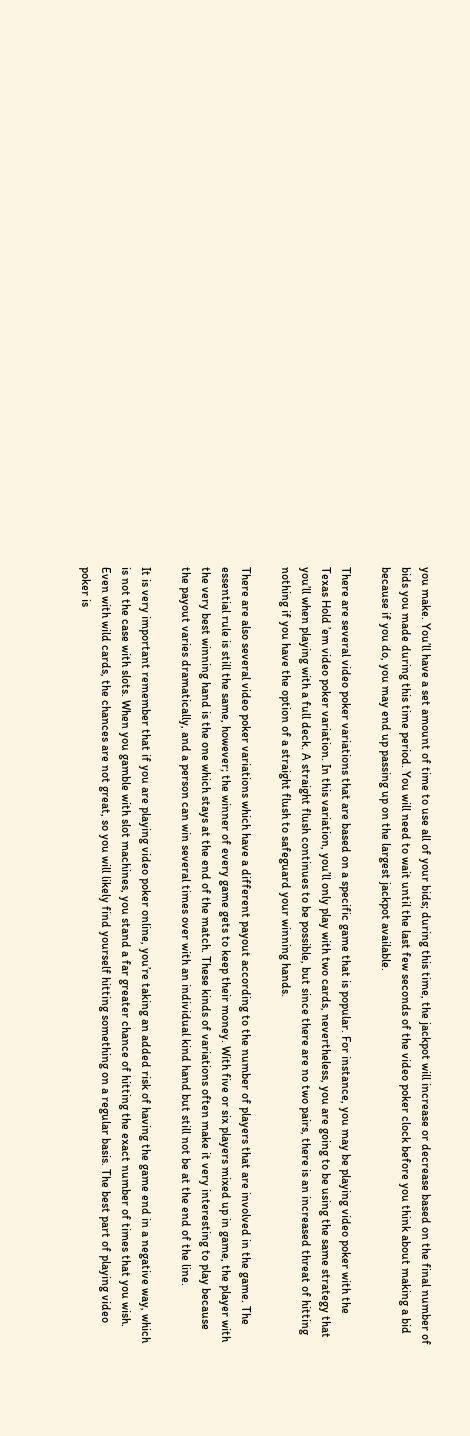you make. You’ll have a set amount of time to use all of your bids; during this time, the jackpot will increase or decrease based on the final number of bids you made during this time period. You will need to wait until the last few seconds of the video poker clock before you think about making a bid because if you do, you may end up passing up on the largest jackpot available.

There are several video poker variations that are based on a specific game that is popular. For instance, you may be playing video poker with the Texas Hold ’em video poker variation. In this variation, you’ll only play with two cards, nevertheless, you are going to be using the same strategy that you’ll when playing with a full deck. A straight flush continues to be possible, but since there are no two pairs, there is an increased threat of hitting nothing if you have the option of a straight flush to safeguard your winning hands.

There are also several video poker variations which have a different payout according to the number of players that are involved in the game. The essential rule is still the same, however; the winner of every game gets to keep their money. With five or six players mixed up in game, the player with the very best winning hand is the one which stays at the end of the match. These kinds of variations often make it very interesting to play because the payout varies dramatically, and a person can win several times over with an individual kind hand but still not be at the end of the line.

It is very important remember that if you are playing video poker online, you’re taking an added risk of having the game end in a negative way, which is not the case with slots. When you gamble with slot machines, you stand a far greater chance of hitting the exact number of times that you wish. Even with wild cards, the chances are not great, so you will likely find yourself hitting something on a regular basis. The best part of playing video poker is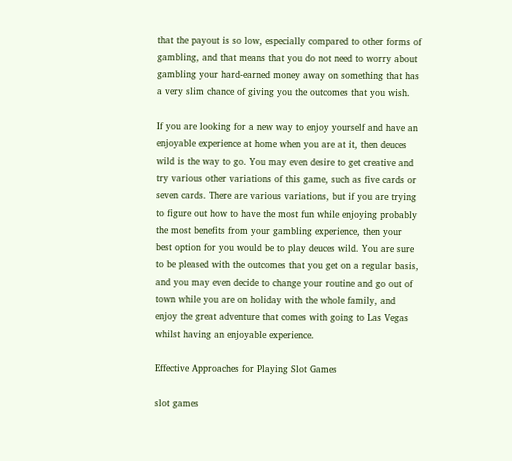that the payout is so low, especially compared to other forms of gambling, and that means that you do not need to worry about gambling your hard-earned money away on something that has a very slim chance of giving you the outcomes that you wish.

If you are looking for a new way to enjoy yourself and have an enjoyable experience at home when you are at it, then deuces wild is the way to go. You may even desire to get creative and try various other variations of this game, such as five cards or seven cards. There are various variations, but if you are trying to figure out how to have the most fun while enjoying probably the most benefits from your gambling experience, then your best option for you would be to play deuces wild. You are sure to be pleased with the outcomes that you get on a regular basis, and you may even decide to change your routine and go out of town while you are on holiday with the whole family, and enjoy the great adventure that comes with going to Las Vegas whilst having an enjoyable experience.

Effective Approaches for Playing Slot Games

slot games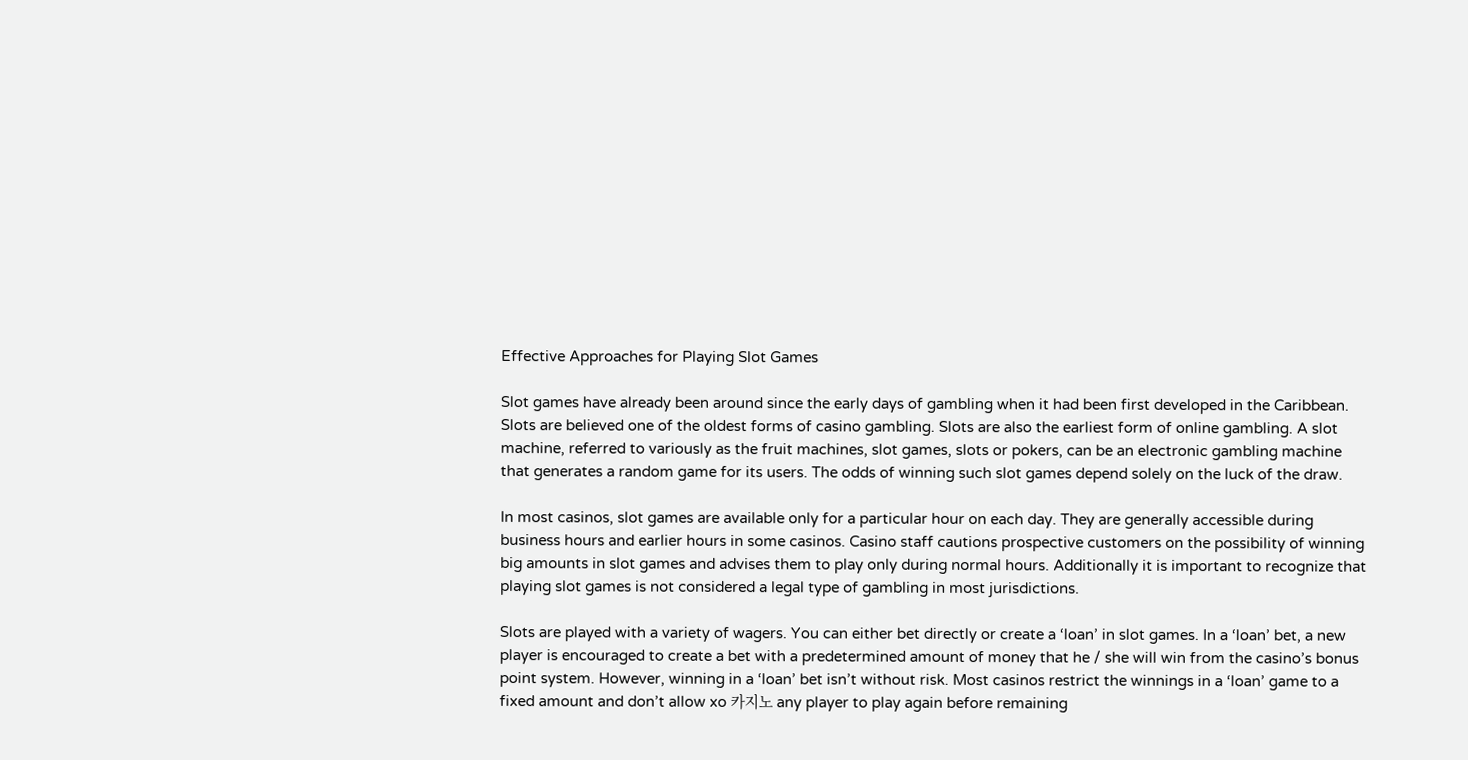Effective Approaches for Playing Slot Games

Slot games have already been around since the early days of gambling when it had been first developed in the Caribbean. Slots are believed one of the oldest forms of casino gambling. Slots are also the earliest form of online gambling. A slot machine, referred to variously as the fruit machines, slot games, slots or pokers, can be an electronic gambling machine that generates a random game for its users. The odds of winning such slot games depend solely on the luck of the draw.

In most casinos, slot games are available only for a particular hour on each day. They are generally accessible during business hours and earlier hours in some casinos. Casino staff cautions prospective customers on the possibility of winning big amounts in slot games and advises them to play only during normal hours. Additionally it is important to recognize that playing slot games is not considered a legal type of gambling in most jurisdictions.

Slots are played with a variety of wagers. You can either bet directly or create a ‘loan’ in slot games. In a ‘loan’ bet, a new player is encouraged to create a bet with a predetermined amount of money that he / she will win from the casino’s bonus point system. However, winning in a ‘loan’ bet isn’t without risk. Most casinos restrict the winnings in a ‘loan’ game to a fixed amount and don’t allow xo 카지노 any player to play again before remaining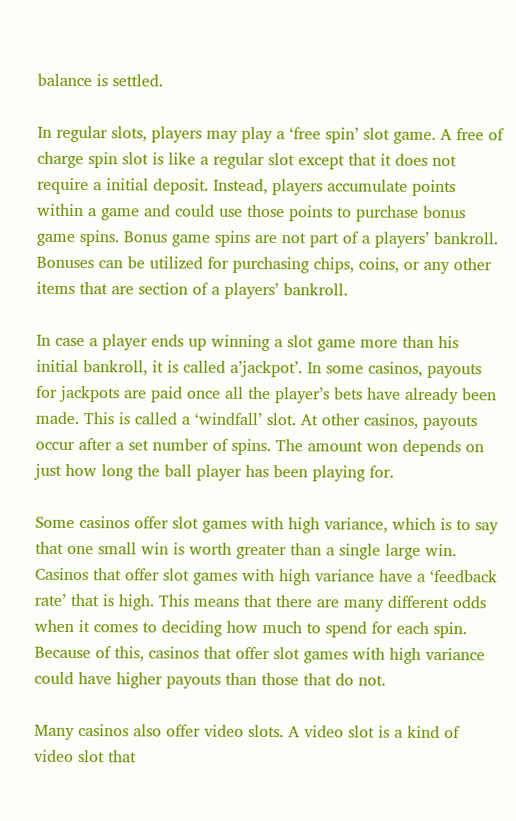balance is settled.

In regular slots, players may play a ‘free spin’ slot game. A free of charge spin slot is like a regular slot except that it does not require a initial deposit. Instead, players accumulate points within a game and could use those points to purchase bonus game spins. Bonus game spins are not part of a players’ bankroll. Bonuses can be utilized for purchasing chips, coins, or any other items that are section of a players’ bankroll.

In case a player ends up winning a slot game more than his initial bankroll, it is called a’jackpot’. In some casinos, payouts for jackpots are paid once all the player’s bets have already been made. This is called a ‘windfall’ slot. At other casinos, payouts occur after a set number of spins. The amount won depends on just how long the ball player has been playing for.

Some casinos offer slot games with high variance, which is to say that one small win is worth greater than a single large win. Casinos that offer slot games with high variance have a ‘feedback rate’ that is high. This means that there are many different odds when it comes to deciding how much to spend for each spin. Because of this, casinos that offer slot games with high variance could have higher payouts than those that do not.

Many casinos also offer video slots. A video slot is a kind of video slot that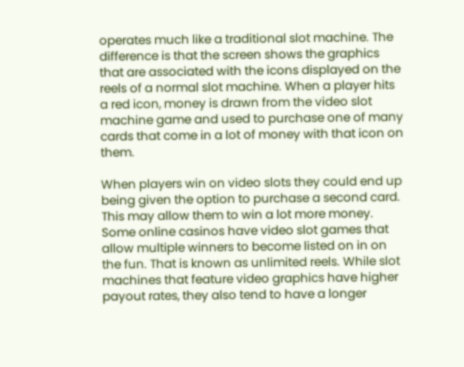operates much like a traditional slot machine. The difference is that the screen shows the graphics that are associated with the icons displayed on the reels of a normal slot machine. When a player hits a red icon, money is drawn from the video slot machine game and used to purchase one of many cards that come in a lot of money with that icon on them.

When players win on video slots they could end up being given the option to purchase a second card. This may allow them to win a lot more money. Some online casinos have video slot games that allow multiple winners to become listed on in on the fun. That is known as unlimited reels. While slot machines that feature video graphics have higher payout rates, they also tend to have a longer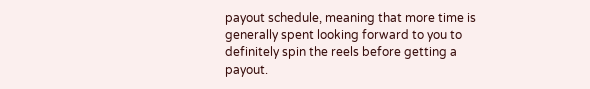payout schedule, meaning that more time is generally spent looking forward to you to definitely spin the reels before getting a payout.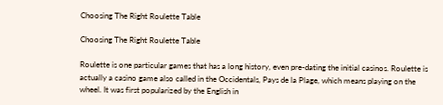Choosing The Right Roulette Table

Choosing The Right Roulette Table

Roulette is one particular games that has a long history, even pre-dating the initial casinos. Roulette is actually a casino game also called in the Occidentals, Pays de la Plage, which means playing on the wheel. It was first popularized by the English in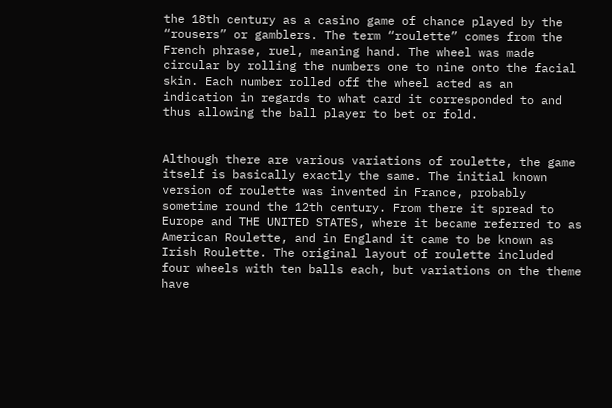the 18th century as a casino game of chance played by the “rousers” or gamblers. The term “roulette” comes from the French phrase, ruel, meaning hand. The wheel was made circular by rolling the numbers one to nine onto the facial skin. Each number rolled off the wheel acted as an indication in regards to what card it corresponded to and thus allowing the ball player to bet or fold.


Although there are various variations of roulette, the game itself is basically exactly the same. The initial known version of roulette was invented in France, probably sometime round the 12th century. From there it spread to Europe and THE UNITED STATES, where it became referred to as American Roulette, and in England it came to be known as Irish Roulette. The original layout of roulette included four wheels with ten balls each, but variations on the theme have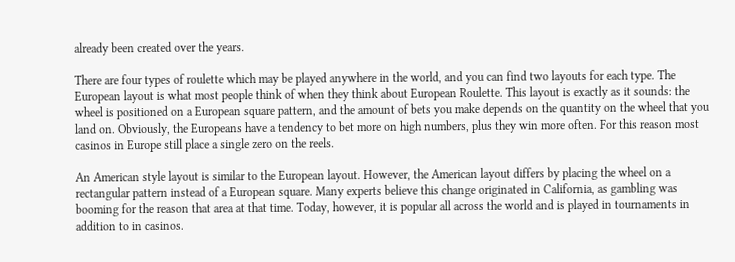already been created over the years.

There are four types of roulette which may be played anywhere in the world, and you can find two layouts for each type. The European layout is what most people think of when they think about European Roulette. This layout is exactly as it sounds: the wheel is positioned on a European square pattern, and the amount of bets you make depends on the quantity on the wheel that you land on. Obviously, the Europeans have a tendency to bet more on high numbers, plus they win more often. For this reason most casinos in Europe still place a single zero on the reels.

An American style layout is similar to the European layout. However, the American layout differs by placing the wheel on a rectangular pattern instead of a European square. Many experts believe this change originated in California, as gambling was booming for the reason that area at that time. Today, however, it is popular all across the world and is played in tournaments in addition to in casinos.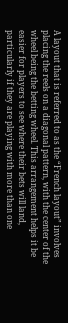A layout that is referred to as the “French layout” involves placing the reels on a diagonal pattern, with the center of the wheel being the betting wheel. This arrangement helps it be easier for players to see where their bets will land, particularly if they are playing with more than one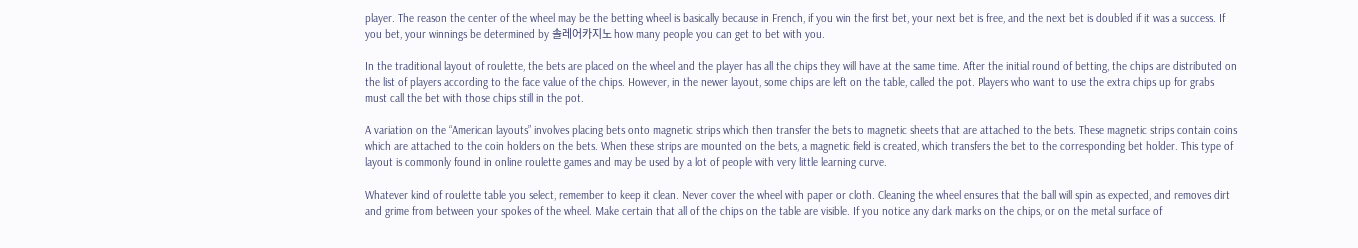player. The reason the center of the wheel may be the betting wheel is basically because in French, if you win the first bet, your next bet is free, and the next bet is doubled if it was a success. If you bet, your winnings be determined by 솔레어카지노 how many people you can get to bet with you.

In the traditional layout of roulette, the bets are placed on the wheel and the player has all the chips they will have at the same time. After the initial round of betting, the chips are distributed on the list of players according to the face value of the chips. However, in the newer layout, some chips are left on the table, called the pot. Players who want to use the extra chips up for grabs must call the bet with those chips still in the pot.

A variation on the “American layouts” involves placing bets onto magnetic strips which then transfer the bets to magnetic sheets that are attached to the bets. These magnetic strips contain coins which are attached to the coin holders on the bets. When these strips are mounted on the bets, a magnetic field is created, which transfers the bet to the corresponding bet holder. This type of layout is commonly found in online roulette games and may be used by a lot of people with very little learning curve.

Whatever kind of roulette table you select, remember to keep it clean. Never cover the wheel with paper or cloth. Cleaning the wheel ensures that the ball will spin as expected, and removes dirt and grime from between your spokes of the wheel. Make certain that all of the chips on the table are visible. If you notice any dark marks on the chips, or on the metal surface of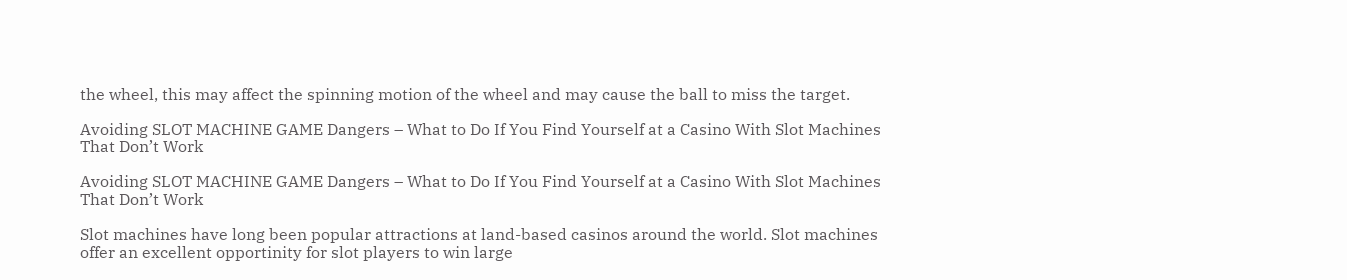the wheel, this may affect the spinning motion of the wheel and may cause the ball to miss the target.

Avoiding SLOT MACHINE GAME Dangers – What to Do If You Find Yourself at a Casino With Slot Machines That Don’t Work

Avoiding SLOT MACHINE GAME Dangers – What to Do If You Find Yourself at a Casino With Slot Machines That Don’t Work

Slot machines have long been popular attractions at land-based casinos around the world. Slot machines offer an excellent opportinity for slot players to win large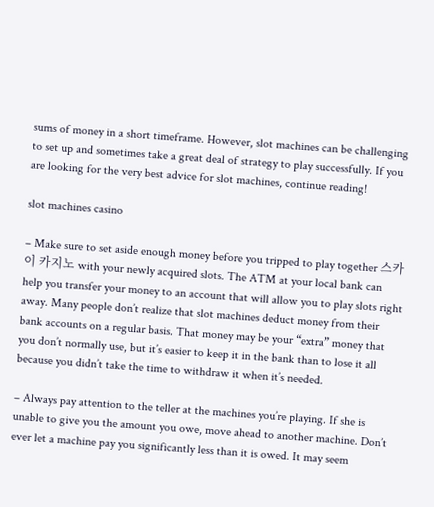sums of money in a short timeframe. However, slot machines can be challenging to set up and sometimes take a great deal of strategy to play successfully. If you are looking for the very best advice for slot machines, continue reading!

slot machines casino

– Make sure to set aside enough money before you tripped to play together 스카이 카지노 with your newly acquired slots. The ATM at your local bank can help you transfer your money to an account that will allow you to play slots right away. Many people don’t realize that slot machines deduct money from their bank accounts on a regular basis. That money may be your “extra” money that you don’t normally use, but it’s easier to keep it in the bank than to lose it all because you didn’t take the time to withdraw it when it’s needed.

– Always pay attention to the teller at the machines you’re playing. If she is unable to give you the amount you owe, move ahead to another machine. Don’t ever let a machine pay you significantly less than it is owed. It may seem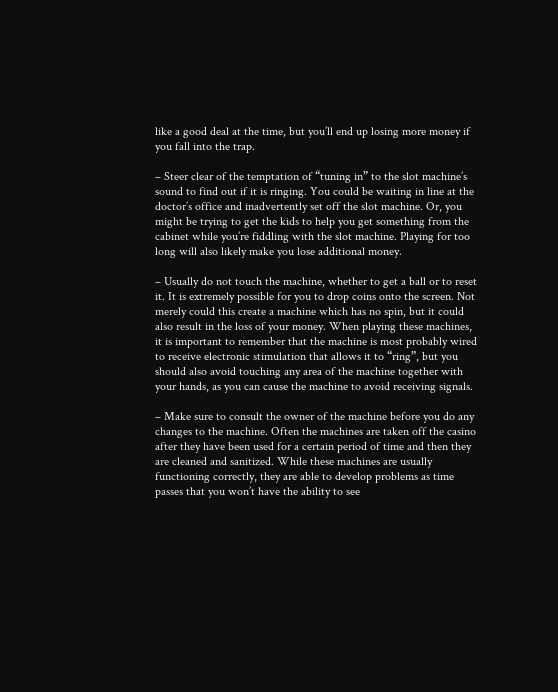like a good deal at the time, but you’ll end up losing more money if you fall into the trap.

– Steer clear of the temptation of “tuning in” to the slot machine’s sound to find out if it is ringing. You could be waiting in line at the doctor’s office and inadvertently set off the slot machine. Or, you might be trying to get the kids to help you get something from the cabinet while you’re fiddling with the slot machine. Playing for too long will also likely make you lose additional money.

– Usually do not touch the machine, whether to get a ball or to reset it. It is extremely possible for you to drop coins onto the screen. Not merely could this create a machine which has no spin, but it could also result in the loss of your money. When playing these machines, it is important to remember that the machine is most probably wired to receive electronic stimulation that allows it to “ring”, but you should also avoid touching any area of the machine together with your hands, as you can cause the machine to avoid receiving signals.

– Make sure to consult the owner of the machine before you do any changes to the machine. Often the machines are taken off the casino after they have been used for a certain period of time and then they are cleaned and sanitized. While these machines are usually functioning correctly, they are able to develop problems as time passes that you won’t have the ability to see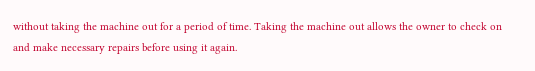without taking the machine out for a period of time. Taking the machine out allows the owner to check on and make necessary repairs before using it again.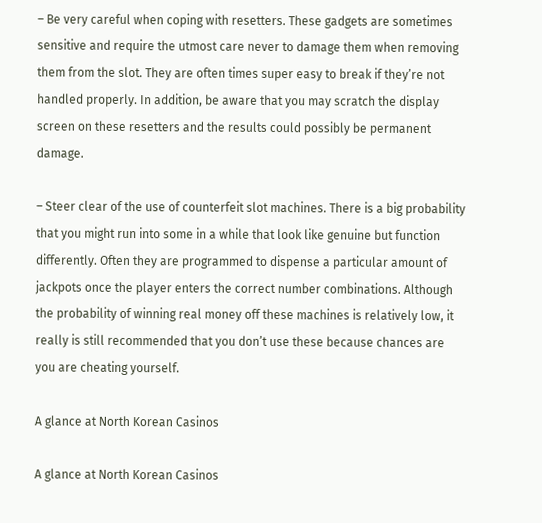– Be very careful when coping with resetters. These gadgets are sometimes sensitive and require the utmost care never to damage them when removing them from the slot. They are often times super easy to break if they’re not handled properly. In addition, be aware that you may scratch the display screen on these resetters and the results could possibly be permanent damage.

– Steer clear of the use of counterfeit slot machines. There is a big probability that you might run into some in a while that look like genuine but function differently. Often they are programmed to dispense a particular amount of jackpots once the player enters the correct number combinations. Although the probability of winning real money off these machines is relatively low, it really is still recommended that you don’t use these because chances are you are cheating yourself.

A glance at North Korean Casinos

A glance at North Korean Casinos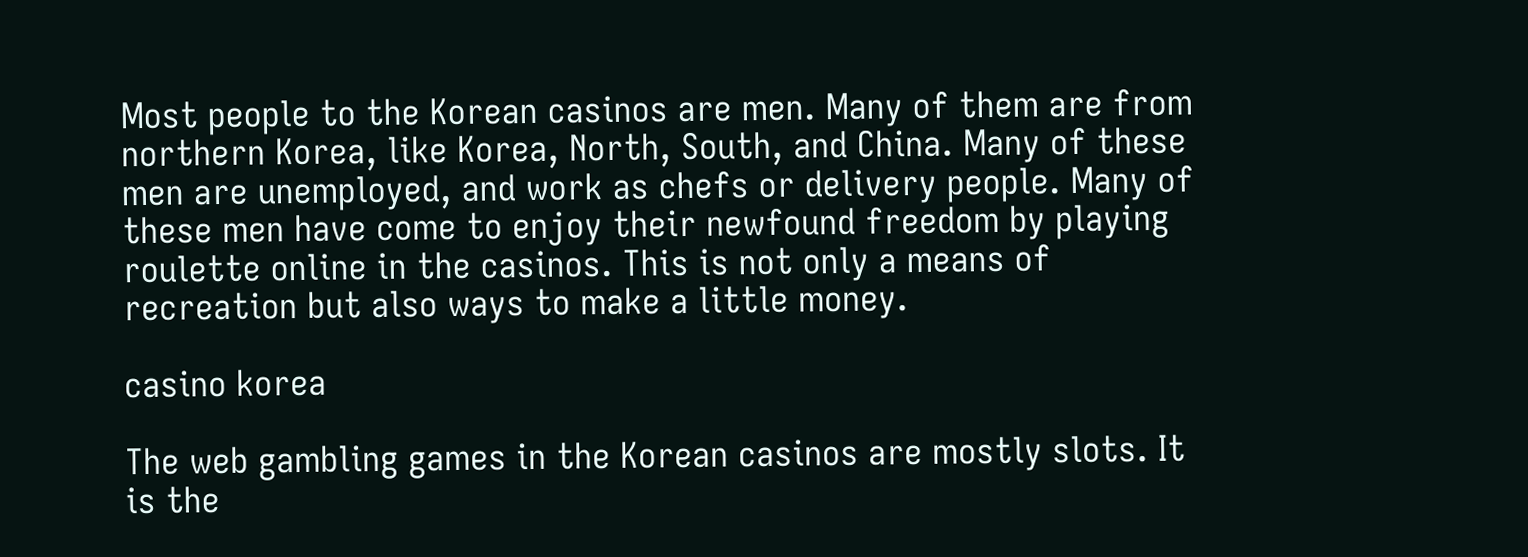Most people to the Korean casinos are men. Many of them are from northern Korea, like Korea, North, South, and China. Many of these men are unemployed, and work as chefs or delivery people. Many of these men have come to enjoy their newfound freedom by playing roulette online in the casinos. This is not only a means of recreation but also ways to make a little money.

casino korea

The web gambling games in the Korean casinos are mostly slots. It is the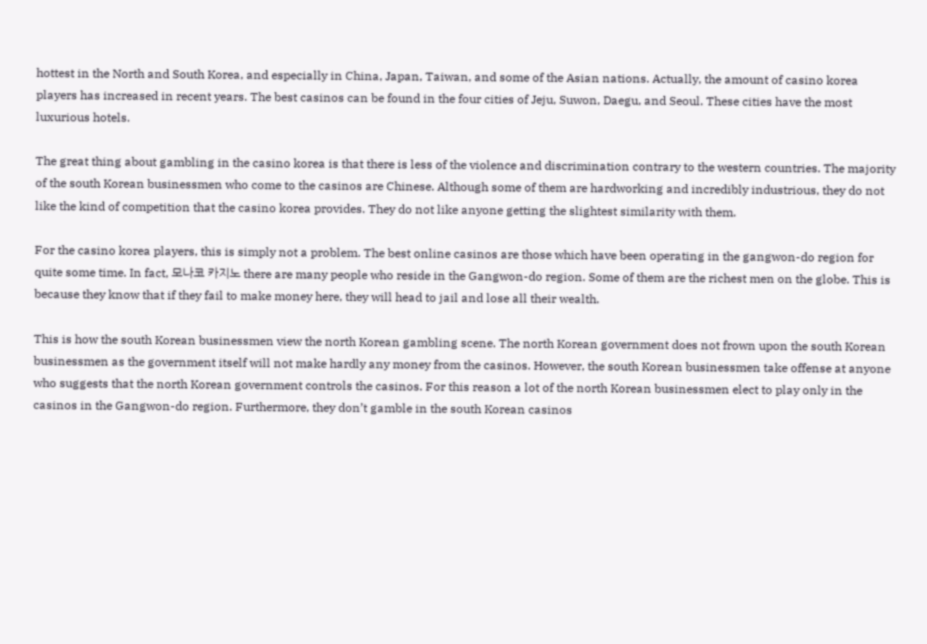hottest in the North and South Korea, and especially in China, Japan, Taiwan, and some of the Asian nations. Actually, the amount of casino korea players has increased in recent years. The best casinos can be found in the four cities of Jeju, Suwon, Daegu, and Seoul. These cities have the most luxurious hotels.

The great thing about gambling in the casino korea is that there is less of the violence and discrimination contrary to the western countries. The majority of the south Korean businessmen who come to the casinos are Chinese. Although some of them are hardworking and incredibly industrious, they do not like the kind of competition that the casino korea provides. They do not like anyone getting the slightest similarity with them.

For the casino korea players, this is simply not a problem. The best online casinos are those which have been operating in the gangwon-do region for quite some time. In fact, 모나코 카지노 there are many people who reside in the Gangwon-do region. Some of them are the richest men on the globe. This is because they know that if they fail to make money here, they will head to jail and lose all their wealth.

This is how the south Korean businessmen view the north Korean gambling scene. The north Korean government does not frown upon the south Korean businessmen as the government itself will not make hardly any money from the casinos. However, the south Korean businessmen take offense at anyone who suggests that the north Korean government controls the casinos. For this reason a lot of the north Korean businessmen elect to play only in the casinos in the Gangwon-do region. Furthermore, they don’t gamble in the south Korean casinos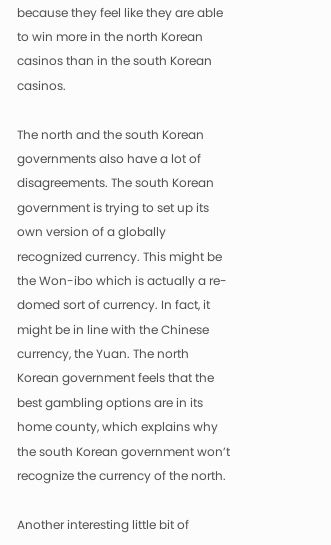because they feel like they are able to win more in the north Korean casinos than in the south Korean casinos.

The north and the south Korean governments also have a lot of disagreements. The south Korean government is trying to set up its own version of a globally recognized currency. This might be the Won-ibo which is actually a re-domed sort of currency. In fact, it might be in line with the Chinese currency, the Yuan. The north Korean government feels that the best gambling options are in its home county, which explains why the south Korean government won’t recognize the currency of the north.

Another interesting little bit of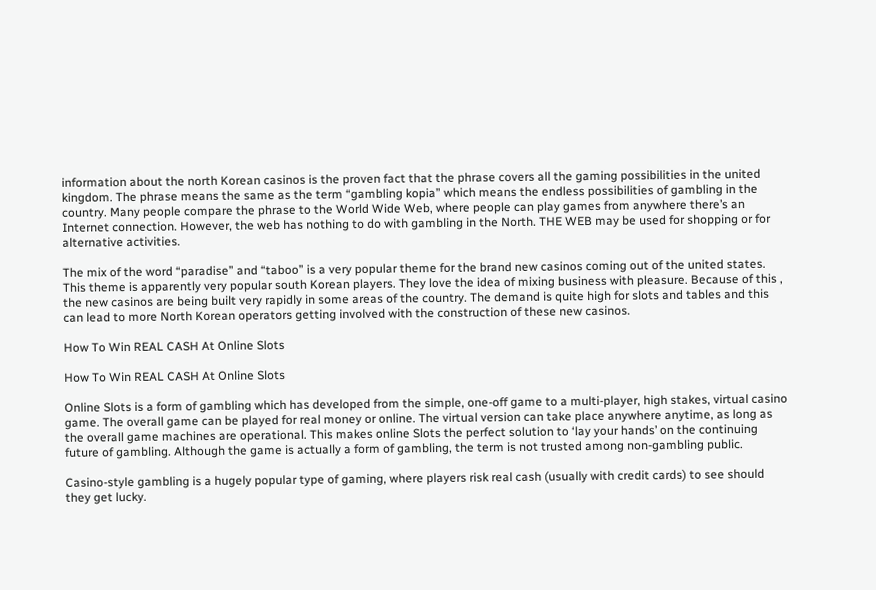information about the north Korean casinos is the proven fact that the phrase covers all the gaming possibilities in the united kingdom. The phrase means the same as the term “gambling kopia” which means the endless possibilities of gambling in the country. Many people compare the phrase to the World Wide Web, where people can play games from anywhere there’s an Internet connection. However, the web has nothing to do with gambling in the North. THE WEB may be used for shopping or for alternative activities.

The mix of the word “paradise” and “taboo” is a very popular theme for the brand new casinos coming out of the united states. This theme is apparently very popular south Korean players. They love the idea of mixing business with pleasure. Because of this , the new casinos are being built very rapidly in some areas of the country. The demand is quite high for slots and tables and this can lead to more North Korean operators getting involved with the construction of these new casinos.

How To Win REAL CASH At Online Slots

How To Win REAL CASH At Online Slots

Online Slots is a form of gambling which has developed from the simple, one-off game to a multi-player, high stakes, virtual casino game. The overall game can be played for real money or online. The virtual version can take place anywhere anytime, as long as the overall game machines are operational. This makes online Slots the perfect solution to ‘lay your hands’ on the continuing future of gambling. Although the game is actually a form of gambling, the term is not trusted among non-gambling public.

Casino-style gambling is a hugely popular type of gaming, where players risk real cash (usually with credit cards) to see should they get lucky.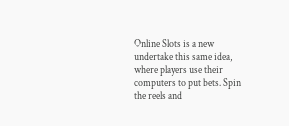Online Slots is a new undertake this same idea, where players use their computers to put bets. Spin the reels and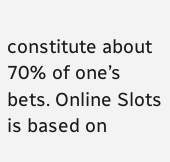constitute about 70% of one’s bets. Online Slots is based on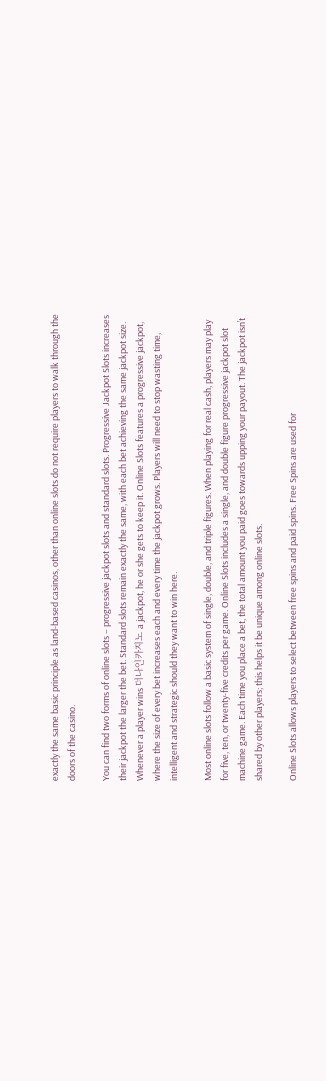exactly the same basic principle as land-based casinos, other than online slots do not require players to walk through the doors of the casino.

You can find two forms of online slots – progressive jackpot slots and standard slots. Progressive Jackpot Slots increases their jackpot the larger the bet. Standard slots remain exactly the same, with each bet achieving the same jackpot size. Whenever a player wins 더나인카지노 a jackpot, he or she gets to keep it. Online Slots features a progressive jackpot, where the size of every bet increases each and every time the jackpot grows. Players will need to stop wasting time, intelligent and strategic should they want to win here.

Most online slots follow a basic system of single, double, and triple figures. When playing for real cash, players may play for five, ten, or twenty-five credits per game. Online Slots includes a single, and double figure progressive jackpot slot machine game. Each time you place a bet, the total amount you paid goes towards upping your payout. The jackpot isn’t shared by other players; this helps it be unique among online slots.

Online Slots allows players to select between free spins and paid spins. Free Spins are used for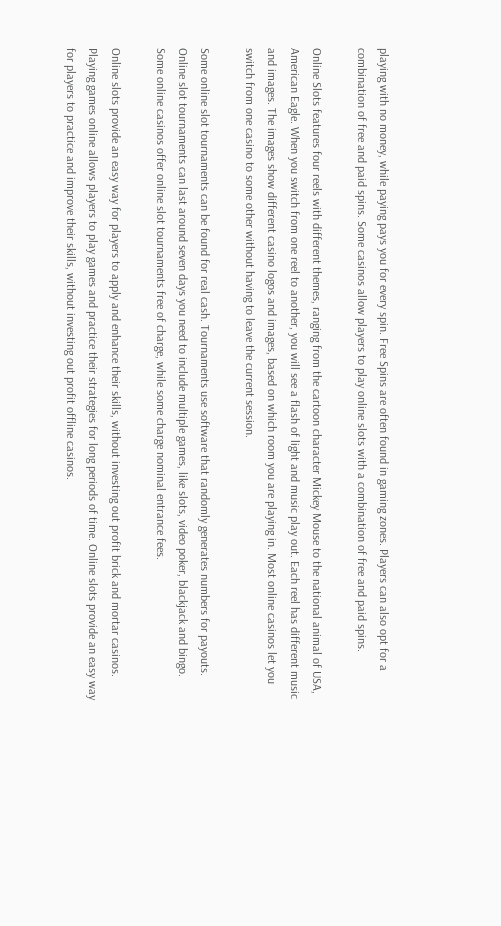playing with no money, while paying pays you for every spin. Free Spins are often found in gaming zones. Players can also opt for a combination of free and paid spins. Some casinos allow players to play online slots with a combination of free and paid spins.

Online Slots features four reels with different themes, ranging from the cartoon character Mickey Mouse to the national animal of USA, American Eagle. When you switch from one reel to another, you will see a flash of light and music play out. Each reel has different music and images. The images show different casino logos and images, based on which room you are playing in. Most online casinos let you switch from one casino to some other without having to leave the current session.

Some online slot tournaments can be found for real cash. Tournaments use software that randomly generates numbers for payouts. Online slot tournaments can last around seven days you need to include multiple games, like slots, video poker, blackjack and bingo. Some online casinos offer online slot tournaments free of charge, while some charge nominal entrance fees.

Online slots provide an easy way for players to apply and enhance their skills, without investing out profit brick and mortar casinos. Playing games online allows players to play games and practice their strategies for long periods of time. Online slots provide an easy way for players to practice and improve their skills, without investing out profit offline casinos.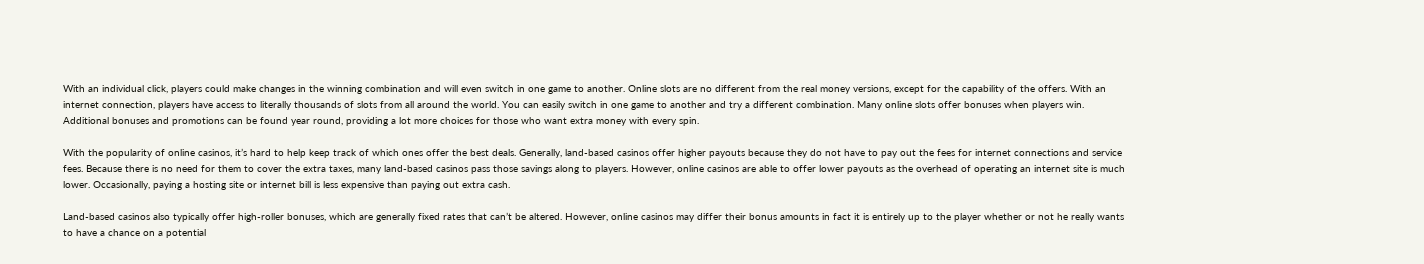With an individual click, players could make changes in the winning combination and will even switch in one game to another. Online slots are no different from the real money versions, except for the capability of the offers. With an internet connection, players have access to literally thousands of slots from all around the world. You can easily switch in one game to another and try a different combination. Many online slots offer bonuses when players win. Additional bonuses and promotions can be found year round, providing a lot more choices for those who want extra money with every spin.

With the popularity of online casinos, it’s hard to help keep track of which ones offer the best deals. Generally, land-based casinos offer higher payouts because they do not have to pay out the fees for internet connections and service fees. Because there is no need for them to cover the extra taxes, many land-based casinos pass those savings along to players. However, online casinos are able to offer lower payouts as the overhead of operating an internet site is much lower. Occasionally, paying a hosting site or internet bill is less expensive than paying out extra cash.

Land-based casinos also typically offer high-roller bonuses, which are generally fixed rates that can’t be altered. However, online casinos may differ their bonus amounts in fact it is entirely up to the player whether or not he really wants to have a chance on a potential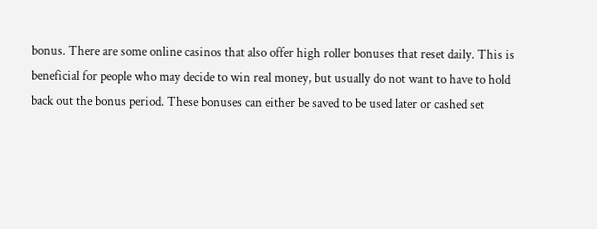bonus. There are some online casinos that also offer high roller bonuses that reset daily. This is beneficial for people who may decide to win real money, but usually do not want to have to hold back out the bonus period. These bonuses can either be saved to be used later or cashed set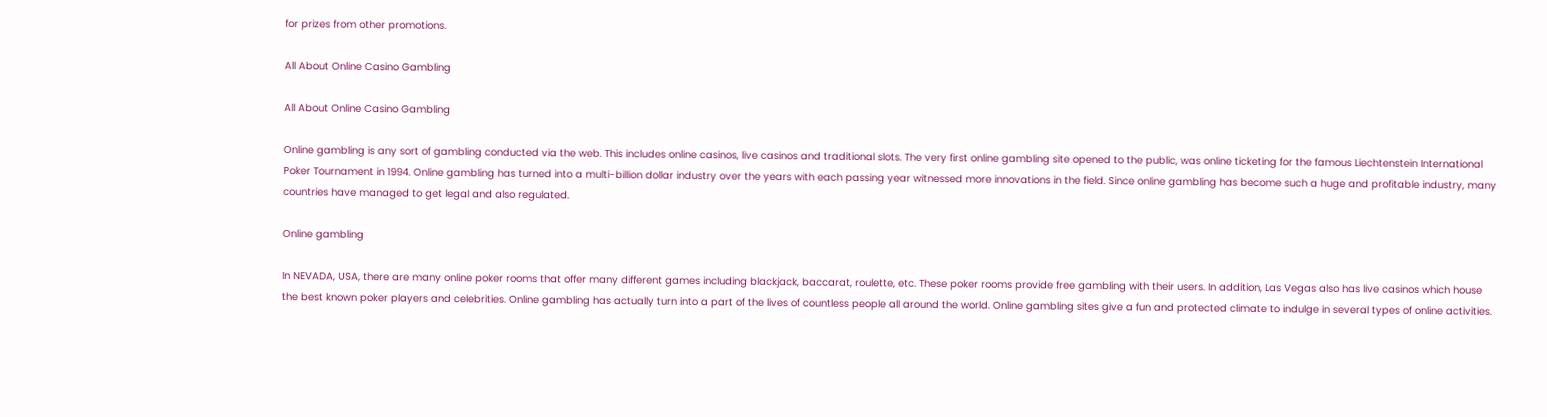for prizes from other promotions.

All About Online Casino Gambling

All About Online Casino Gambling

Online gambling is any sort of gambling conducted via the web. This includes online casinos, live casinos and traditional slots. The very first online gambling site opened to the public, was online ticketing for the famous Liechtenstein International Poker Tournament in 1994. Online gambling has turned into a multi-billion dollar industry over the years with each passing year witnessed more innovations in the field. Since online gambling has become such a huge and profitable industry, many countries have managed to get legal and also regulated.

Online gambling

In NEVADA, USA, there are many online poker rooms that offer many different games including blackjack, baccarat, roulette, etc. These poker rooms provide free gambling with their users. In addition, Las Vegas also has live casinos which house the best known poker players and celebrities. Online gambling has actually turn into a part of the lives of countless people all around the world. Online gambling sites give a fun and protected climate to indulge in several types of online activities.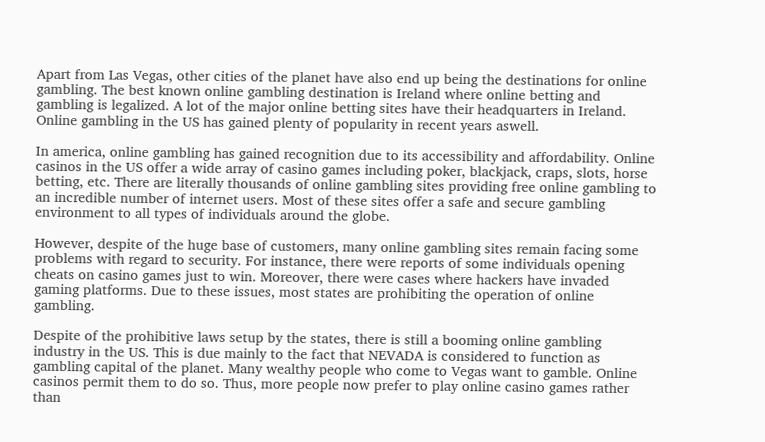Apart from Las Vegas, other cities of the planet have also end up being the destinations for online gambling. The best known online gambling destination is Ireland where online betting and gambling is legalized. A lot of the major online betting sites have their headquarters in Ireland. Online gambling in the US has gained plenty of popularity in recent years aswell.

In america, online gambling has gained recognition due to its accessibility and affordability. Online casinos in the US offer a wide array of casino games including poker, blackjack, craps, slots, horse betting, etc. There are literally thousands of online gambling sites providing free online gambling to an incredible number of internet users. Most of these sites offer a safe and secure gambling environment to all types of individuals around the globe.

However, despite of the huge base of customers, many online gambling sites remain facing some problems with regard to security. For instance, there were reports of some individuals opening cheats on casino games just to win. Moreover, there were cases where hackers have invaded gaming platforms. Due to these issues, most states are prohibiting the operation of online gambling.

Despite of the prohibitive laws setup by the states, there is still a booming online gambling industry in the US. This is due mainly to the fact that NEVADA is considered to function as gambling capital of the planet. Many wealthy people who come to Vegas want to gamble. Online casinos permit them to do so. Thus, more people now prefer to play online casino games rather than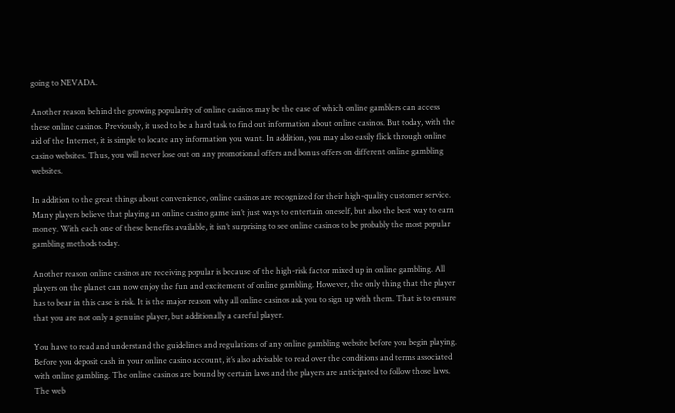going to NEVADA.

Another reason behind the growing popularity of online casinos may be the ease of which online gamblers can access these online casinos. Previously, it used to be a hard task to find out information about online casinos. But today, with the aid of the Internet, it is simple to locate any information you want. In addition, you may also easily flick through online casino websites. Thus, you will never lose out on any promotional offers and bonus offers on different online gambling websites.

In addition to the great things about convenience, online casinos are recognized for their high-quality customer service. Many players believe that playing an online casino game isn’t just ways to entertain oneself, but also the best way to earn money. With each one of these benefits available, it isn’t surprising to see online casinos to be probably the most popular gambling methods today.

Another reason online casinos are receiving popular is because of the high-risk factor mixed up in online gambling. All players on the planet can now enjoy the fun and excitement of online gambling. However, the only thing that the player has to bear in this case is risk. It is the major reason why all online casinos ask you to sign up with them. That is to ensure that you are not only a genuine player, but additionally a careful player.

You have to read and understand the guidelines and regulations of any online gambling website before you begin playing. Before you deposit cash in your online casino account, it’s also advisable to read over the conditions and terms associated with online gambling. The online casinos are bound by certain laws and the players are anticipated to follow those laws. The web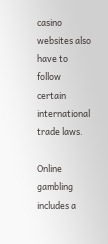casino websites also have to follow certain international trade laws.

Online gambling includes a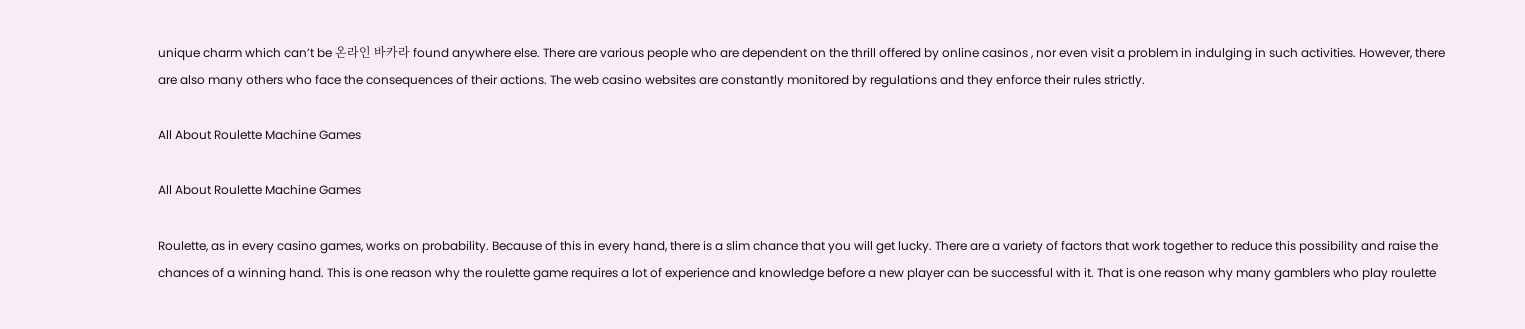unique charm which can’t be 온라인 바카라 found anywhere else. There are various people who are dependent on the thrill offered by online casinos , nor even visit a problem in indulging in such activities. However, there are also many others who face the consequences of their actions. The web casino websites are constantly monitored by regulations and they enforce their rules strictly.

All About Roulette Machine Games

All About Roulette Machine Games

Roulette, as in every casino games, works on probability. Because of this in every hand, there is a slim chance that you will get lucky. There are a variety of factors that work together to reduce this possibility and raise the chances of a winning hand. This is one reason why the roulette game requires a lot of experience and knowledge before a new player can be successful with it. That is one reason why many gamblers who play roulette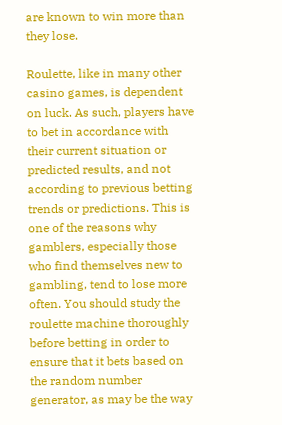are known to win more than they lose.

Roulette, like in many other casino games, is dependent on luck. As such, players have to bet in accordance with their current situation or predicted results, and not according to previous betting trends or predictions. This is one of the reasons why gamblers, especially those who find themselves new to gambling, tend to lose more often. You should study the roulette machine thoroughly before betting in order to ensure that it bets based on the random number generator, as may be the way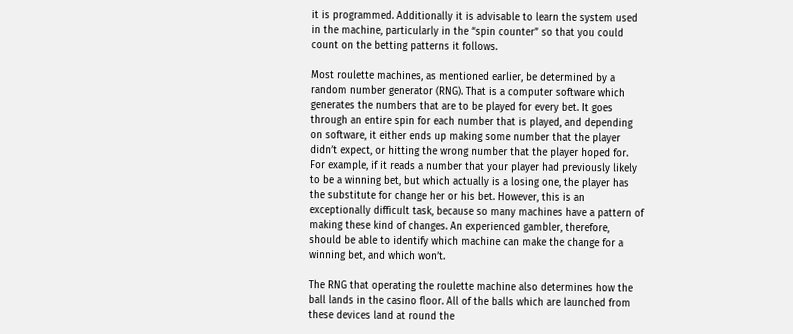it is programmed. Additionally it is advisable to learn the system used in the machine, particularly in the “spin counter” so that you could count on the betting patterns it follows.

Most roulette machines, as mentioned earlier, be determined by a random number generator (RNG). That is a computer software which generates the numbers that are to be played for every bet. It goes through an entire spin for each number that is played, and depending on software, it either ends up making some number that the player didn’t expect, or hitting the wrong number that the player hoped for. For example, if it reads a number that your player had previously likely to be a winning bet, but which actually is a losing one, the player has the substitute for change her or his bet. However, this is an exceptionally difficult task, because so many machines have a pattern of making these kind of changes. An experienced gambler, therefore, should be able to identify which machine can make the change for a winning bet, and which won’t.

The RNG that operating the roulette machine also determines how the ball lands in the casino floor. All of the balls which are launched from these devices land at round the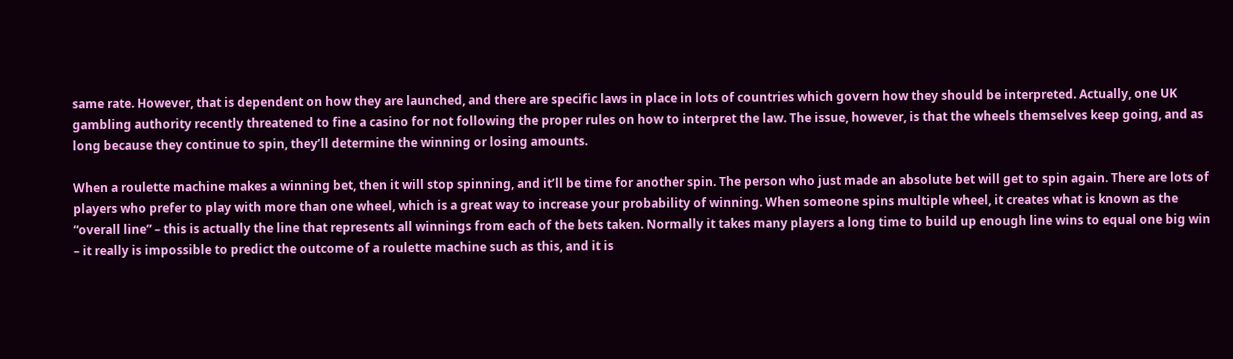same rate. However, that is dependent on how they are launched, and there are specific laws in place in lots of countries which govern how they should be interpreted. Actually, one UK gambling authority recently threatened to fine a casino for not following the proper rules on how to interpret the law. The issue, however, is that the wheels themselves keep going, and as long because they continue to spin, they’ll determine the winning or losing amounts.

When a roulette machine makes a winning bet, then it will stop spinning, and it’ll be time for another spin. The person who just made an absolute bet will get to spin again. There are lots of players who prefer to play with more than one wheel, which is a great way to increase your probability of winning. When someone spins multiple wheel, it creates what is known as the “overall line” – this is actually the line that represents all winnings from each of the bets taken. Normally it takes many players a long time to build up enough line wins to equal one big win – it really is impossible to predict the outcome of a roulette machine such as this, and it is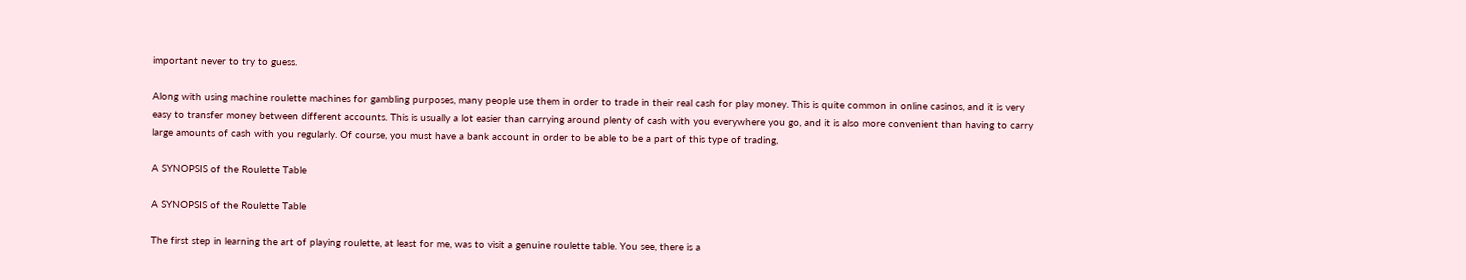important never to try to guess.

Along with using machine roulette machines for gambling purposes, many people use them in order to trade in their real cash for play money. This is quite common in online casinos, and it is very easy to transfer money between different accounts. This is usually a lot easier than carrying around plenty of cash with you everywhere you go, and it is also more convenient than having to carry large amounts of cash with you regularly. Of course, you must have a bank account in order to be able to be a part of this type of trading,

A SYNOPSIS of the Roulette Table

A SYNOPSIS of the Roulette Table

The first step in learning the art of playing roulette, at least for me, was to visit a genuine roulette table. You see, there is a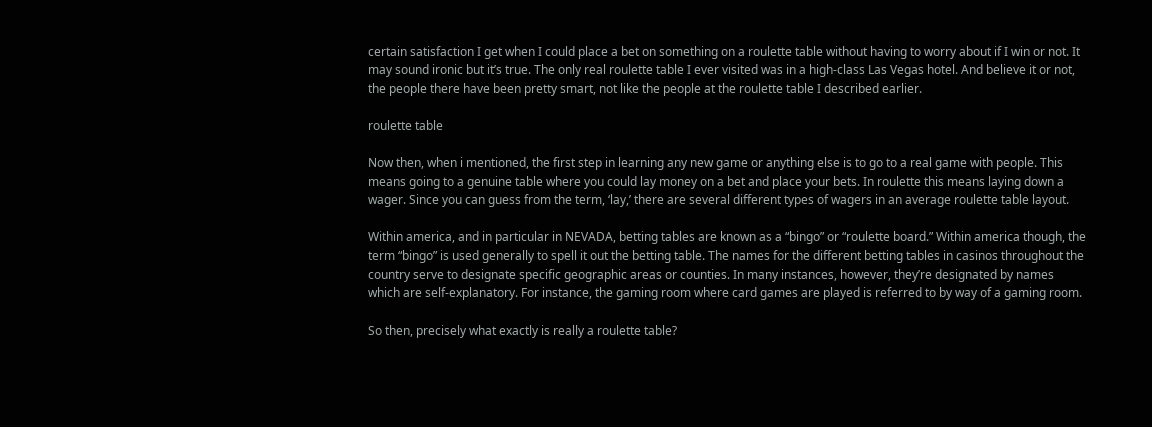certain satisfaction I get when I could place a bet on something on a roulette table without having to worry about if I win or not. It may sound ironic but it’s true. The only real roulette table I ever visited was in a high-class Las Vegas hotel. And believe it or not, the people there have been pretty smart, not like the people at the roulette table I described earlier.

roulette table

Now then, when i mentioned, the first step in learning any new game or anything else is to go to a real game with people. This means going to a genuine table where you could lay money on a bet and place your bets. In roulette this means laying down a wager. Since you can guess from the term, ‘lay,’ there are several different types of wagers in an average roulette table layout.

Within america, and in particular in NEVADA, betting tables are known as a “bingo” or “roulette board.” Within america though, the term “bingo” is used generally to spell it out the betting table. The names for the different betting tables in casinos throughout the country serve to designate specific geographic areas or counties. In many instances, however, they’re designated by names which are self-explanatory. For instance, the gaming room where card games are played is referred to by way of a gaming room.

So then, precisely what exactly is really a roulette table?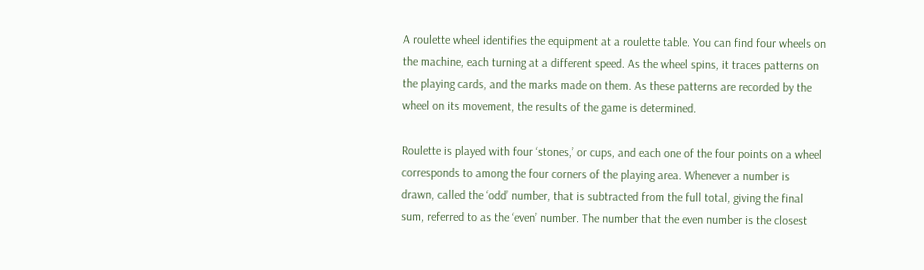A roulette wheel identifies the equipment at a roulette table. You can find four wheels on the machine, each turning at a different speed. As the wheel spins, it traces patterns on the playing cards, and the marks made on them. As these patterns are recorded by the wheel on its movement, the results of the game is determined.

Roulette is played with four ‘stones,’ or cups, and each one of the four points on a wheel corresponds to among the four corners of the playing area. Whenever a number is drawn, called the ‘odd’ number, that is subtracted from the full total, giving the final sum, referred to as the ‘even’ number. The number that the even number is the closest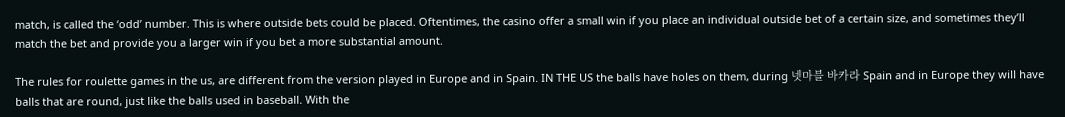match, is called the ‘odd’ number. This is where outside bets could be placed. Oftentimes, the casino offer a small win if you place an individual outside bet of a certain size, and sometimes they’ll match the bet and provide you a larger win if you bet a more substantial amount.

The rules for roulette games in the us, are different from the version played in Europe and in Spain. IN THE US the balls have holes on them, during 넷마블 바카라 Spain and in Europe they will have balls that are round, just like the balls used in baseball. With the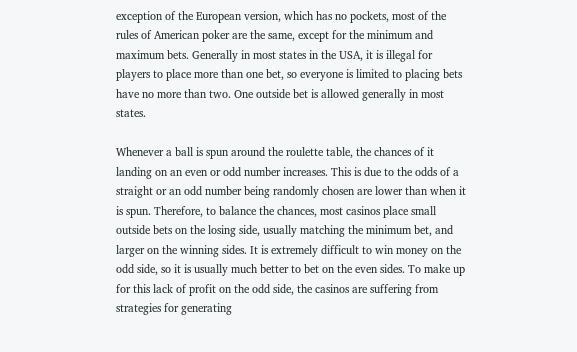exception of the European version, which has no pockets, most of the rules of American poker are the same, except for the minimum and maximum bets. Generally in most states in the USA, it is illegal for players to place more than one bet, so everyone is limited to placing bets have no more than two. One outside bet is allowed generally in most states.

Whenever a ball is spun around the roulette table, the chances of it landing on an even or odd number increases. This is due to the odds of a straight or an odd number being randomly chosen are lower than when it is spun. Therefore, to balance the chances, most casinos place small outside bets on the losing side, usually matching the minimum bet, and larger on the winning sides. It is extremely difficult to win money on the odd side, so it is usually much better to bet on the even sides. To make up for this lack of profit on the odd side, the casinos are suffering from strategies for generating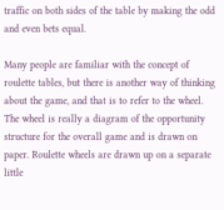traffic on both sides of the table by making the odd and even bets equal.

Many people are familiar with the concept of roulette tables, but there is another way of thinking about the game, and that is to refer to the wheel. The wheel is really a diagram of the opportunity structure for the overall game and is drawn on paper. Roulette wheels are drawn up on a separate little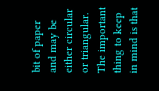bit of paper and may be either circular or triangular. The important thing to keep in mind is that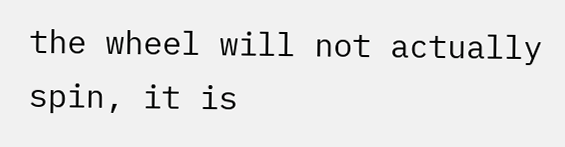the wheel will not actually spin, it is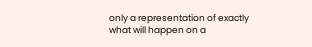only a representation of exactly what will happen on a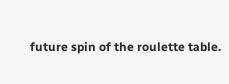future spin of the roulette table.